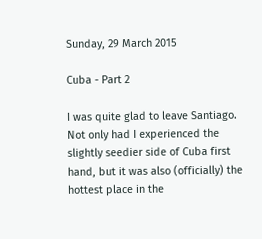Sunday, 29 March 2015

Cuba - Part 2

I was quite glad to leave Santiago. Not only had I experienced the slightly seedier side of Cuba first hand, but it was also (officially) the hottest place in the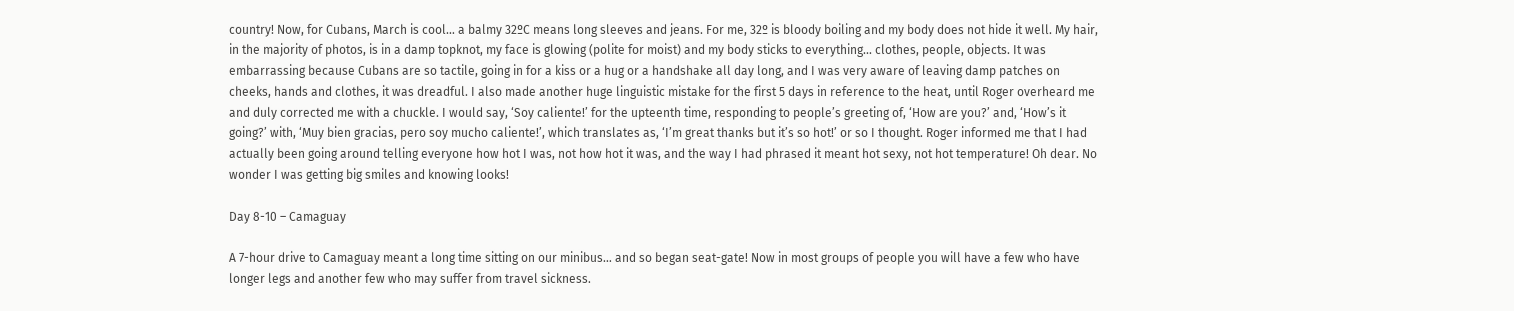country! Now, for Cubans, March is cool… a balmy 32ºC means long sleeves and jeans. For me, 32º is bloody boiling and my body does not hide it well. My hair, in the majority of photos, is in a damp topknot, my face is glowing (polite for moist) and my body sticks to everything... clothes, people, objects. It was embarrassing because Cubans are so tactile, going in for a kiss or a hug or a handshake all day long, and I was very aware of leaving damp patches on cheeks, hands and clothes, it was dreadful. I also made another huge linguistic mistake for the first 5 days in reference to the heat, until Roger overheard me and duly corrected me with a chuckle. I would say, ‘Soy caliente!’ for the upteenth time, responding to people’s greeting of, ‘How are you?’ and, ‘How’s it going?’ with, ‘Muy bien gracias, pero soy mucho caliente!’, which translates as, ‘I’m great thanks but it’s so hot!’ or so I thought. Roger informed me that I had actually been going around telling everyone how hot I was, not how hot it was, and the way I had phrased it meant hot sexy, not hot temperature! Oh dear. No wonder I was getting big smiles and knowing looks!

Day 8-10 – Camaguay

A 7-hour drive to Camaguay meant a long time sitting on our minibus… and so began seat-gate! Now in most groups of people you will have a few who have longer legs and another few who may suffer from travel sickness.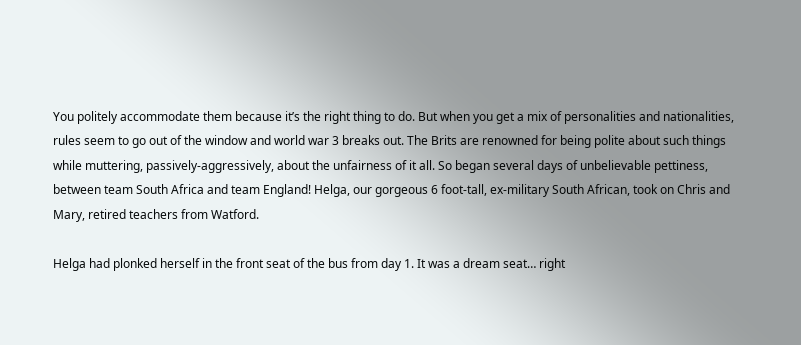You politely accommodate them because it’s the right thing to do. But when you get a mix of personalities and nationalities, rules seem to go out of the window and world war 3 breaks out. The Brits are renowned for being polite about such things while muttering, passively-aggressively, about the unfairness of it all. So began several days of unbelievable pettiness, between team South Africa and team England! Helga, our gorgeous 6 foot-tall, ex-military South African, took on Chris and Mary, retired teachers from Watford.

Helga had plonked herself in the front seat of the bus from day 1. It was a dream seat… right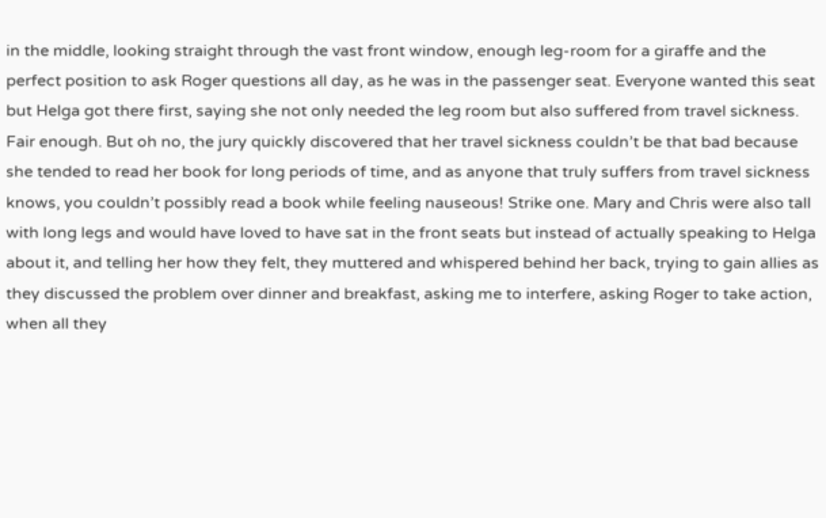in the middle, looking straight through the vast front window, enough leg-room for a giraffe and the perfect position to ask Roger questions all day, as he was in the passenger seat. Everyone wanted this seat but Helga got there first, saying she not only needed the leg room but also suffered from travel sickness. Fair enough. But oh no, the jury quickly discovered that her travel sickness couldn’t be that bad because she tended to read her book for long periods of time, and as anyone that truly suffers from travel sickness knows, you couldn’t possibly read a book while feeling nauseous! Strike one. Mary and Chris were also tall with long legs and would have loved to have sat in the front seats but instead of actually speaking to Helga about it, and telling her how they felt, they muttered and whispered behind her back, trying to gain allies as they discussed the problem over dinner and breakfast, asking me to interfere, asking Roger to take action, when all they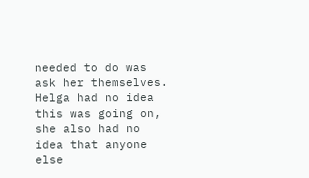needed to do was ask her themselves. Helga had no idea this was going on, she also had no idea that anyone else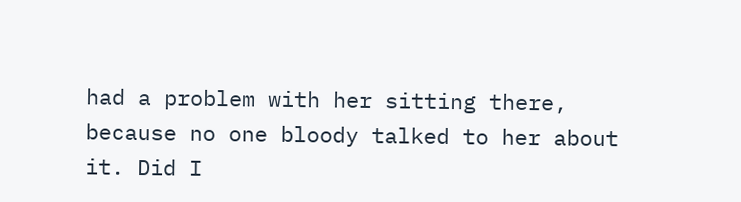had a problem with her sitting there, because no one bloody talked to her about it. Did I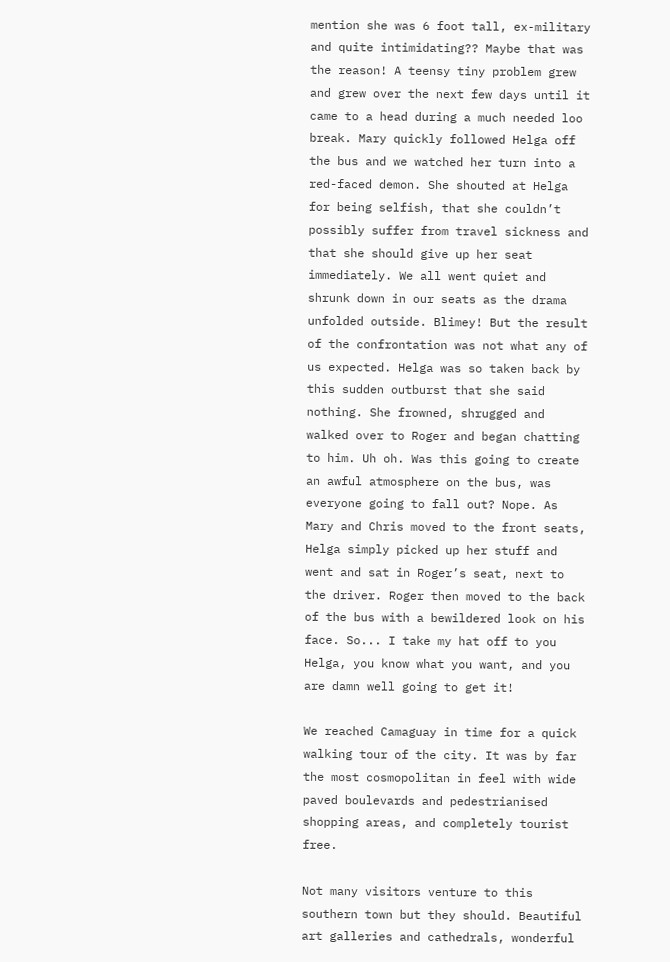mention she was 6 foot tall, ex-military and quite intimidating?? Maybe that was the reason! A teensy tiny problem grew and grew over the next few days until it came to a head during a much needed loo break. Mary quickly followed Helga off the bus and we watched her turn into a red-faced demon. She shouted at Helga for being selfish, that she couldn’t possibly suffer from travel sickness and that she should give up her seat immediately. We all went quiet and shrunk down in our seats as the drama unfolded outside. Blimey! But the result of the confrontation was not what any of us expected. Helga was so taken back by this sudden outburst that she said nothing. She frowned, shrugged and walked over to Roger and began chatting to him. Uh oh. Was this going to create an awful atmosphere on the bus, was everyone going to fall out? Nope. As Mary and Chris moved to the front seats, Helga simply picked up her stuff and went and sat in Roger’s seat, next to the driver. Roger then moved to the back of the bus with a bewildered look on his face. So... I take my hat off to you Helga, you know what you want, and you are damn well going to get it!

We reached Camaguay in time for a quick walking tour of the city. It was by far the most cosmopolitan in feel with wide paved boulevards and pedestrianised shopping areas, and completely tourist free.

Not many visitors venture to this southern town but they should. Beautiful art galleries and cathedrals, wonderful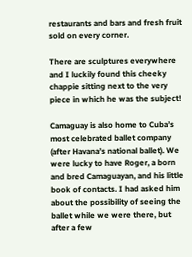restaurants and bars and fresh fruit sold on every corner.

There are sculptures everywhere and I luckily found this cheeky chappie sitting next to the very piece in which he was the subject!

Camaguay is also home to Cuba’s most celebrated ballet company (after Havana’s national ballet). We were lucky to have Roger, a born and bred Camaguayan, and his little book of contacts. I had asked him about the possibility of seeing the ballet while we were there, but after a few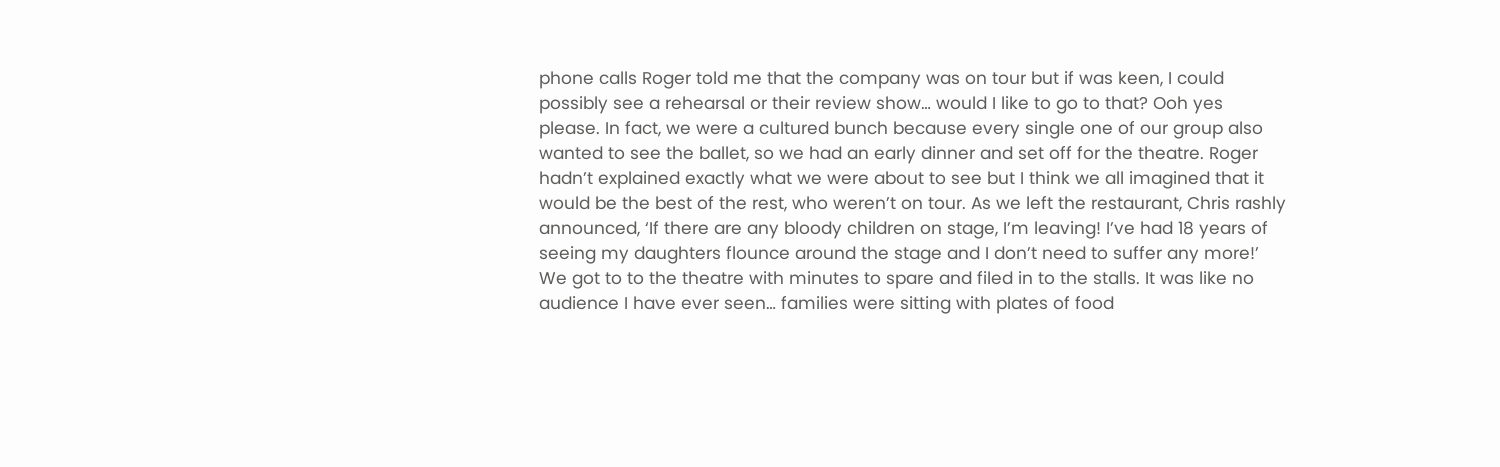phone calls Roger told me that the company was on tour but if was keen, I could possibly see a rehearsal or their review show… would I like to go to that? Ooh yes please. In fact, we were a cultured bunch because every single one of our group also wanted to see the ballet, so we had an early dinner and set off for the theatre. Roger hadn’t explained exactly what we were about to see but I think we all imagined that it would be the best of the rest, who weren’t on tour. As we left the restaurant, Chris rashly announced, ‘If there are any bloody children on stage, I’m leaving! I’ve had 18 years of seeing my daughters flounce around the stage and I don’t need to suffer any more!’ We got to to the theatre with minutes to spare and filed in to the stalls. It was like no audience I have ever seen… families were sitting with plates of food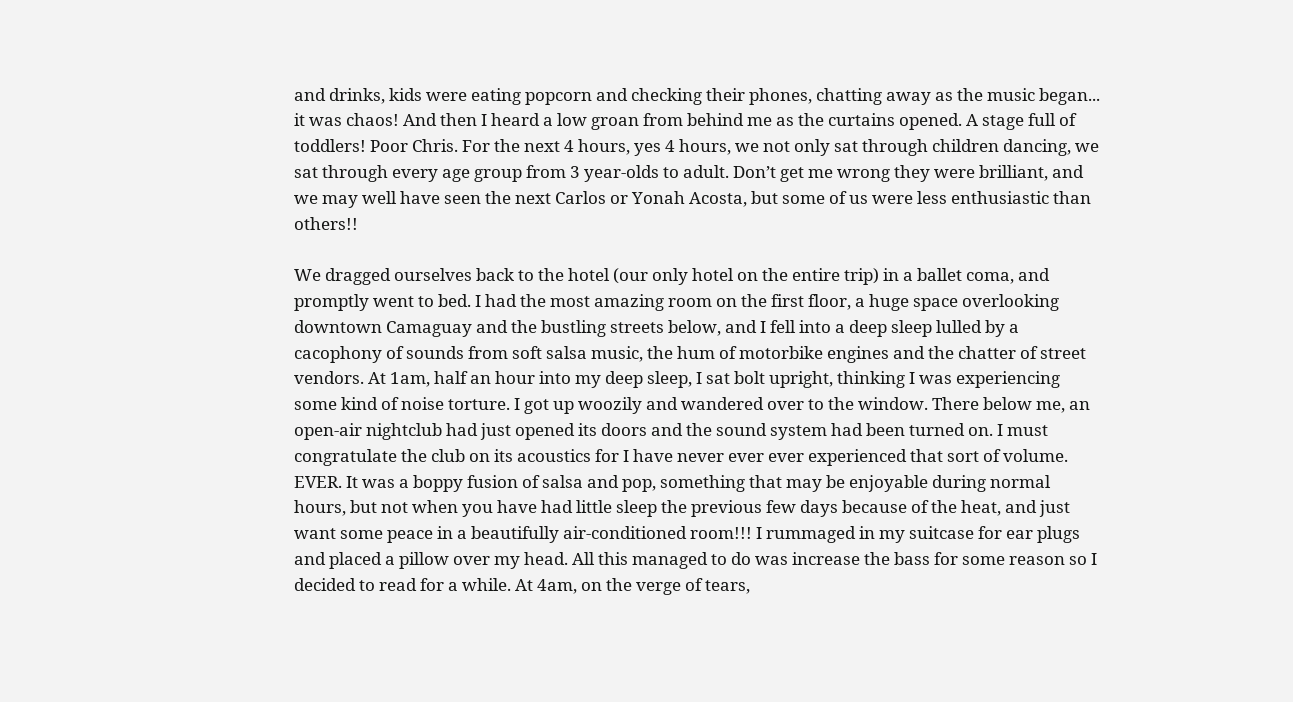and drinks, kids were eating popcorn and checking their phones, chatting away as the music began... it was chaos! And then I heard a low groan from behind me as the curtains opened. A stage full of toddlers! Poor Chris. For the next 4 hours, yes 4 hours, we not only sat through children dancing, we sat through every age group from 3 year-olds to adult. Don’t get me wrong they were brilliant, and we may well have seen the next Carlos or Yonah Acosta, but some of us were less enthusiastic than others!!

We dragged ourselves back to the hotel (our only hotel on the entire trip) in a ballet coma, and promptly went to bed. I had the most amazing room on the first floor, a huge space overlooking downtown Camaguay and the bustling streets below, and I fell into a deep sleep lulled by a cacophony of sounds from soft salsa music, the hum of motorbike engines and the chatter of street vendors. At 1am, half an hour into my deep sleep, I sat bolt upright, thinking I was experiencing some kind of noise torture. I got up woozily and wandered over to the window. There below me, an open-air nightclub had just opened its doors and the sound system had been turned on. I must congratulate the club on its acoustics for I have never ever ever experienced that sort of volume. EVER. It was a boppy fusion of salsa and pop, something that may be enjoyable during normal hours, but not when you have had little sleep the previous few days because of the heat, and just want some peace in a beautifully air-conditioned room!!! I rummaged in my suitcase for ear plugs and placed a pillow over my head. All this managed to do was increase the bass for some reason so I decided to read for a while. At 4am, on the verge of tears,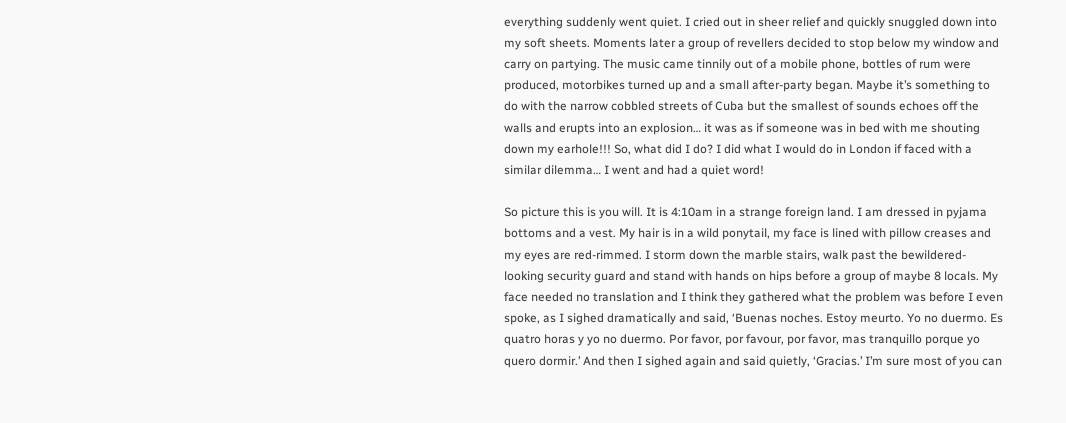everything suddenly went quiet. I cried out in sheer relief and quickly snuggled down into my soft sheets. Moments later a group of revellers decided to stop below my window and carry on partying. The music came tinnily out of a mobile phone, bottles of rum were produced, motorbikes turned up and a small after-party began. Maybe it’s something to do with the narrow cobbled streets of Cuba but the smallest of sounds echoes off the walls and erupts into an explosion… it was as if someone was in bed with me shouting down my earhole!!! So, what did I do? I did what I would do in London if faced with a similar dilemma… I went and had a quiet word!

So picture this is you will. It is 4:10am in a strange foreign land. I am dressed in pyjama bottoms and a vest. My hair is in a wild ponytail, my face is lined with pillow creases and my eyes are red-rimmed. I storm down the marble stairs, walk past the bewildered-looking security guard and stand with hands on hips before a group of maybe 8 locals. My face needed no translation and I think they gathered what the problem was before I even spoke, as I sighed dramatically and said, ‘Buenas noches. Estoy meurto. Yo no duermo. Es quatro horas y yo no duermo. Por favor, por favour, por favor, mas tranquillo porque yo quero dormir.’ And then I sighed again and said quietly, ‘Gracias.’ I’m sure most of you can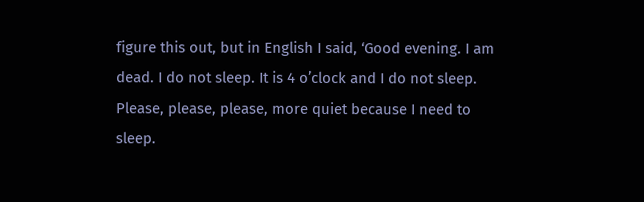figure this out, but in English I said, ‘Good evening. I am dead. I do not sleep. It is 4 o’clock and I do not sleep. Please, please, please, more quiet because I need to sleep.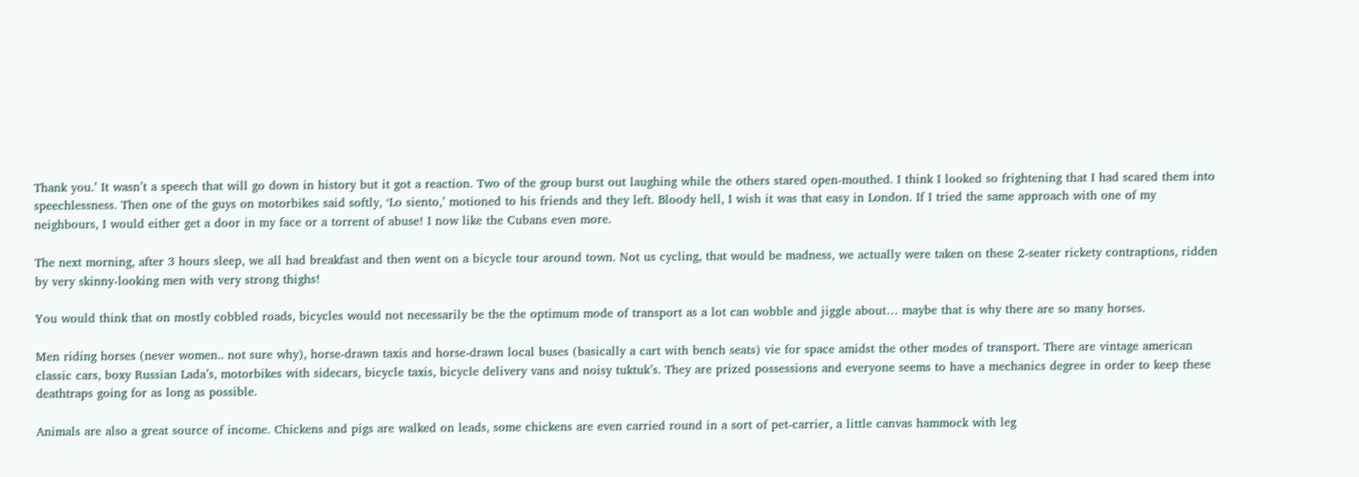Thank you.’ It wasn’t a speech that will go down in history but it got a reaction. Two of the group burst out laughing while the others stared open-mouthed. I think I looked so frightening that I had scared them into speechlessness. Then one of the guys on motorbikes said softly, ‘Lo siento,’ motioned to his friends and they left. Bloody hell, I wish it was that easy in London. If I tried the same approach with one of my neighbours, I would either get a door in my face or a torrent of abuse! I now like the Cubans even more.

The next morning, after 3 hours sleep, we all had breakfast and then went on a bicycle tour around town. Not us cycling, that would be madness, we actually were taken on these 2-seater rickety contraptions, ridden by very skinny-looking men with very strong thighs!

You would think that on mostly cobbled roads, bicycles would not necessarily be the the optimum mode of transport as a lot can wobble and jiggle about… maybe that is why there are so many horses.

Men riding horses (never women.. not sure why), horse-drawn taxis and horse-drawn local buses (basically a cart with bench seats) vie for space amidst the other modes of transport. There are vintage american classic cars, boxy Russian Lada’s, motorbikes with sidecars, bicycle taxis, bicycle delivery vans and noisy tuktuk’s. They are prized possessions and everyone seems to have a mechanics degree in order to keep these deathtraps going for as long as possible.

Animals are also a great source of income. Chickens and pigs are walked on leads, some chickens are even carried round in a sort of pet-carrier, a little canvas hammock with leg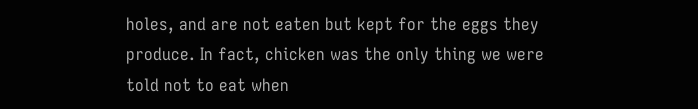holes, and are not eaten but kept for the eggs they produce. In fact, chicken was the only thing we were told not to eat when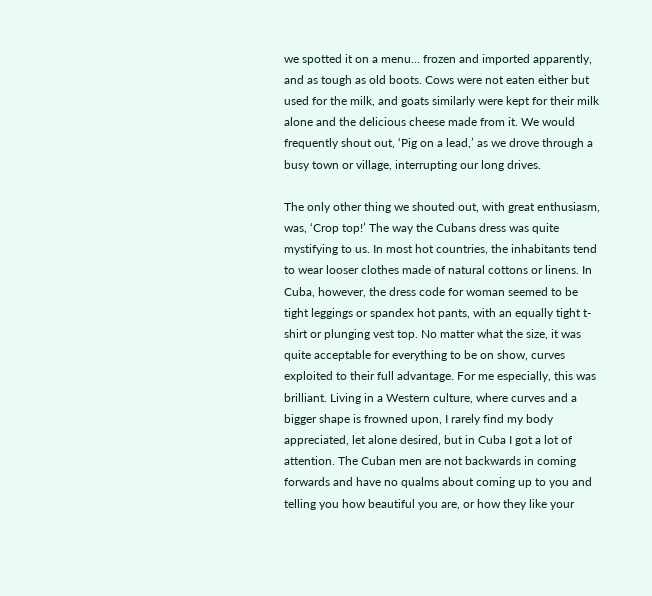we spotted it on a menu… frozen and imported apparently, and as tough as old boots. Cows were not eaten either but used for the milk, and goats similarly were kept for their milk alone and the delicious cheese made from it. We would frequently shout out, ‘Pig on a lead,’ as we drove through a busy town or village, interrupting our long drives.

The only other thing we shouted out, with great enthusiasm, was, ‘Crop top!’ The way the Cubans dress was quite mystifying to us. In most hot countries, the inhabitants tend to wear looser clothes made of natural cottons or linens. In Cuba, however, the dress code for woman seemed to be tight leggings or spandex hot pants, with an equally tight t-shirt or plunging vest top. No matter what the size, it was quite acceptable for everything to be on show, curves exploited to their full advantage. For me especially, this was brilliant. Living in a Western culture, where curves and a bigger shape is frowned upon, I rarely find my body appreciated, let alone desired, but in Cuba I got a lot of attention. The Cuban men are not backwards in coming forwards and have no qualms about coming up to you and telling you how beautiful you are, or how they like your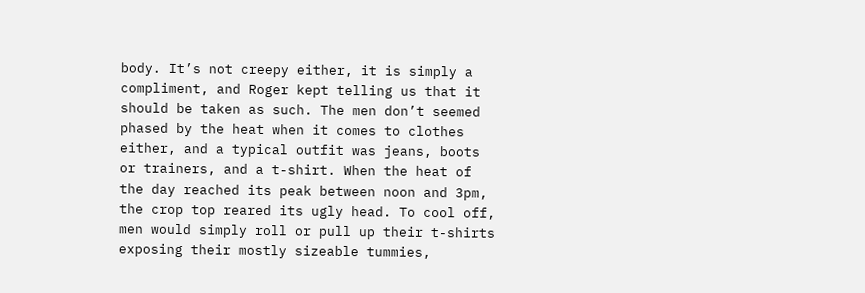body. It’s not creepy either, it is simply a compliment, and Roger kept telling us that it should be taken as such. The men don’t seemed phased by the heat when it comes to clothes either, and a typical outfit was jeans, boots or trainers, and a t-shirt. When the heat of the day reached its peak between noon and 3pm, the crop top reared its ugly head. To cool off, men would simply roll or pull up their t-shirts exposing their mostly sizeable tummies,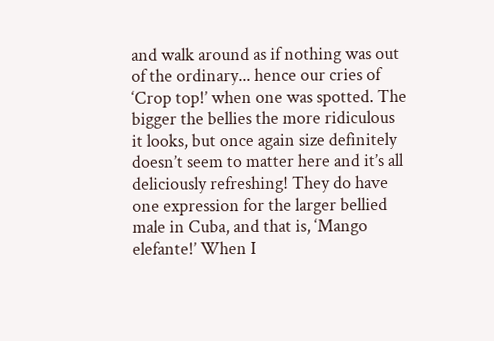and walk around as if nothing was out of the ordinary... hence our cries of ‘Crop top!’ when one was spotted. The bigger the bellies the more ridiculous it looks, but once again size definitely doesn’t seem to matter here and it’s all deliciously refreshing! They do have one expression for the larger bellied male in Cuba, and that is, ‘Mango elefante!’ When I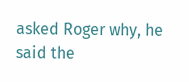asked Roger why, he said the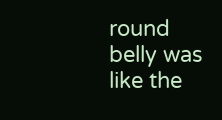round belly was like the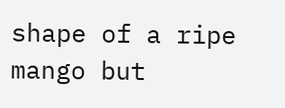shape of a ripe mango but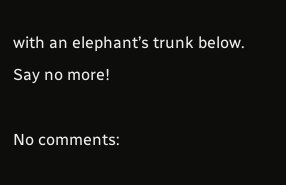with an elephant’s trunk below. Say no more!

No comments: